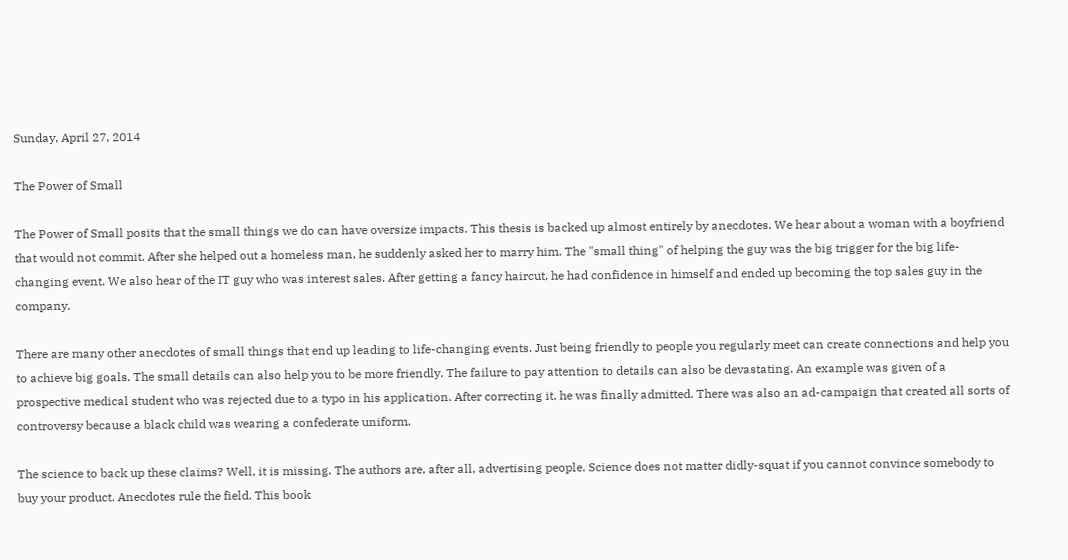Sunday, April 27, 2014

The Power of Small

The Power of Small posits that the small things we do can have oversize impacts. This thesis is backed up almost entirely by anecdotes. We hear about a woman with a boyfriend that would not commit. After she helped out a homeless man, he suddenly asked her to marry him. The "small thing" of helping the guy was the big trigger for the big life-changing event. We also hear of the IT guy who was interest sales. After getting a fancy haircut, he had confidence in himself and ended up becoming the top sales guy in the company.

There are many other anecdotes of small things that end up leading to life-changing events. Just being friendly to people you regularly meet can create connections and help you to achieve big goals. The small details can also help you to be more friendly. The failure to pay attention to details can also be devastating. An example was given of a prospective medical student who was rejected due to a typo in his application. After correcting it, he was finally admitted. There was also an ad-campaign that created all sorts of controversy because a black child was wearing a confederate uniform.

The science to back up these claims? Well, it is missing. The authors are, after all, advertising people. Science does not matter didly-squat if you cannot convince somebody to buy your product. Anecdotes rule the field. This book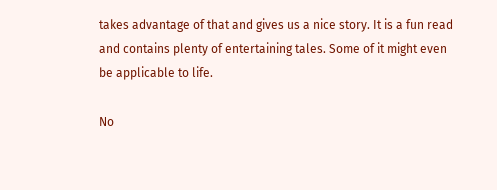takes advantage of that and gives us a nice story. It is a fun read and contains plenty of entertaining tales. Some of it might even be applicable to life.

No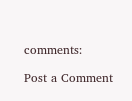comments:

Post a Comment